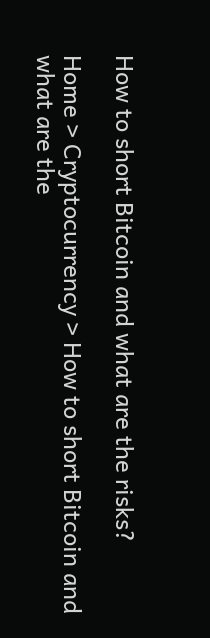How to short Bitcoin and what are the risks?

Home > Cryptocurrency > How to short Bitcoin and what are the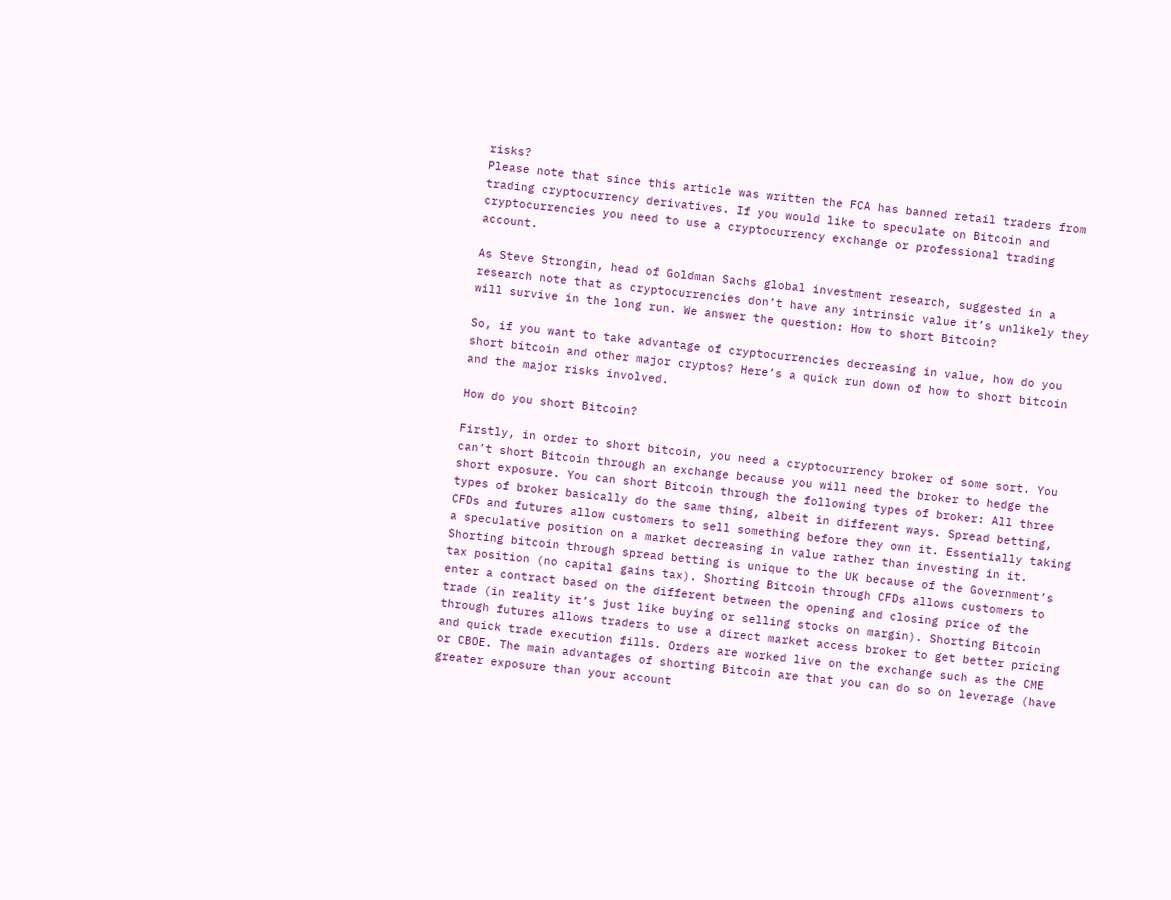risks?
Please note that since this article was written the FCA has banned retail traders from trading cryptocurrency derivatives. If you would like to speculate on Bitcoin and cryptocurrencies you need to use a cryptocurrency exchange or professional trading account.

As Steve Strongin, head of Goldman Sachs global investment research, suggested in a research note that as cryptocurrencies don’t have any intrinsic value it’s unlikely they will survive in the long run. We answer the question: How to short Bitcoin?

So, if you want to take advantage of cryptocurrencies decreasing in value, how do you short bitcoin and other major cryptos? Here’s a quick run down of how to short bitcoin and the major risks involved.

How do you short Bitcoin?

Firstly, in order to short bitcoin, you need a cryptocurrency broker of some sort. You can’t short Bitcoin through an exchange because you will need the broker to hedge the short exposure. You can short Bitcoin through the following types of broker: All three types of broker basically do the same thing, albeit in different ways. Spread betting, CFDs and futures allow customers to sell something before they own it. Essentially taking a speculative position on a market decreasing in value rather than investing in it. Shorting bitcoin through spread betting is unique to the UK because of the Government’s tax position (no capital gains tax). Shorting Bitcoin through CFDs allows customers to enter a contract based on the different between the opening and closing price of the trade (in reality it’s just like buying or selling stocks on margin). Shorting Bitcoin through futures allows traders to use a direct market access broker to get better pricing and quick trade execution fills. Orders are worked live on the exchange such as the CME or CBOE. The main advantages of shorting Bitcoin are that you can do so on leverage (have greater exposure than your account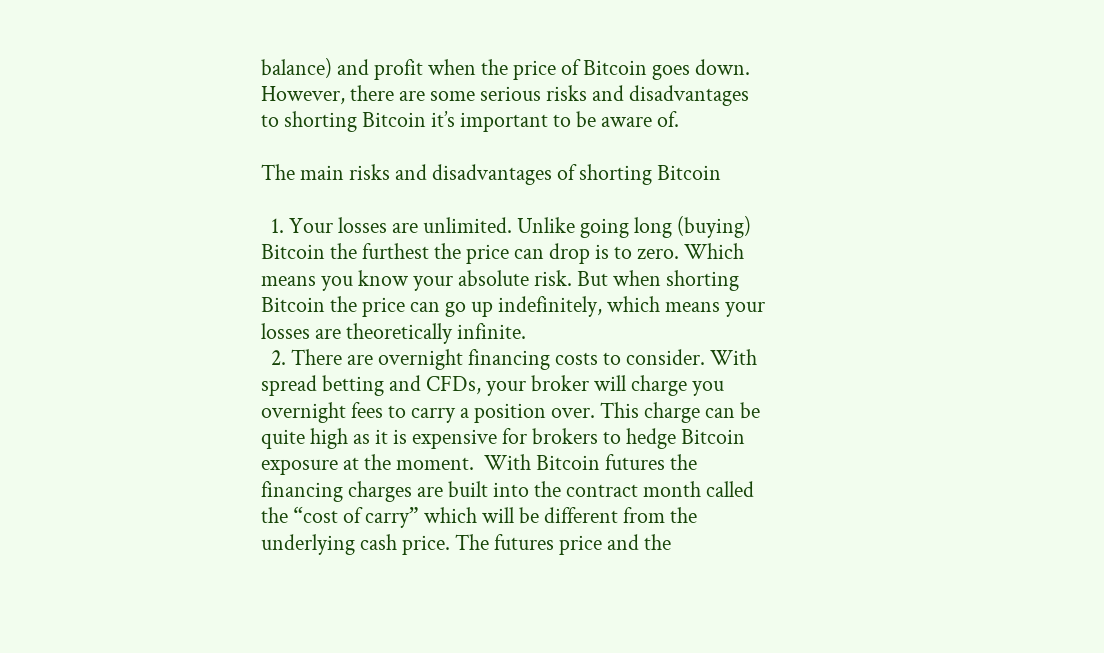balance) and profit when the price of Bitcoin goes down. However, there are some serious risks and disadvantages to shorting Bitcoin it’s important to be aware of.

The main risks and disadvantages of shorting Bitcoin

  1. Your losses are unlimited. Unlike going long (buying) Bitcoin the furthest the price can drop is to zero. Which means you know your absolute risk. But when shorting Bitcoin the price can go up indefinitely, which means your losses are theoretically infinite.
  2. There are overnight financing costs to consider. With spread betting and CFDs, your broker will charge you overnight fees to carry a position over. This charge can be quite high as it is expensive for brokers to hedge Bitcoin exposure at the moment.  With Bitcoin futures the financing charges are built into the contract month called the “cost of carry” which will be different from the underlying cash price. The futures price and the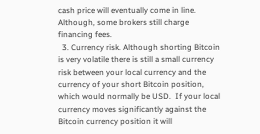cash price will eventually come in line. Although, some brokers still charge financing fees.
  3. Currency risk. Although shorting Bitcoin is very volatile there is still a small currency risk between your local currency and the currency of your short Bitcoin position, which would normally be USD.  If your local currency moves significantly against the Bitcoin currency position it will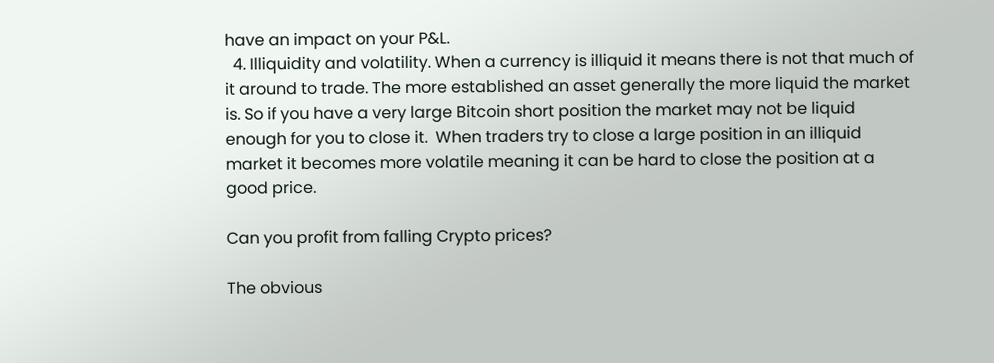have an impact on your P&L.
  4. Illiquidity and volatility. When a currency is illiquid it means there is not that much of it around to trade. The more established an asset generally the more liquid the market is. So if you have a very large Bitcoin short position the market may not be liquid enough for you to close it.  When traders try to close a large position in an illiquid market it becomes more volatile meaning it can be hard to close the position at a good price.

Can you profit from falling Crypto prices?

The obvious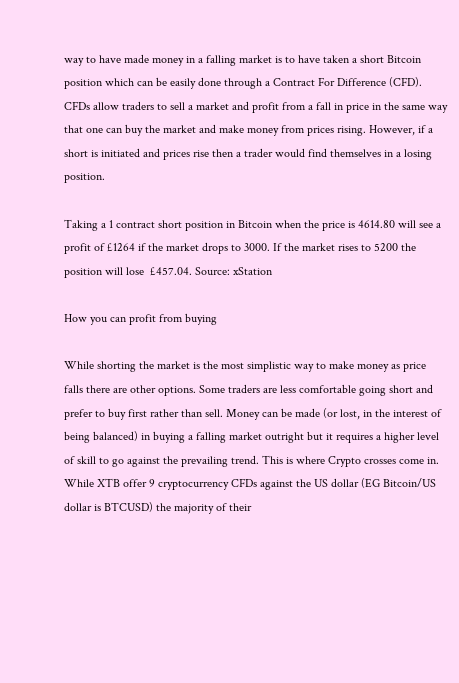way to have made money in a falling market is to have taken a short Bitcoin position which can be easily done through a Contract For Difference (CFD). CFDs allow traders to sell a market and profit from a fall in price in the same way that one can buy the market and make money from prices rising. However, if a short is initiated and prices rise then a trader would find themselves in a losing position.

Taking a 1 contract short position in Bitcoin when the price is 4614.80 will see a profit of £1264 if the market drops to 3000. If the market rises to 5200 the position will lose  £457.04. Source: xStation

How you can profit from buying

While shorting the market is the most simplistic way to make money as price falls there are other options. Some traders are less comfortable going short and prefer to buy first rather than sell. Money can be made (or lost, in the interest of being balanced) in buying a falling market outright but it requires a higher level of skill to go against the prevailing trend. This is where Crypto crosses come in. While XTB offer 9 cryptocurrency CFDs against the US dollar (EG Bitcoin/US dollar is BTCUSD) the majority of their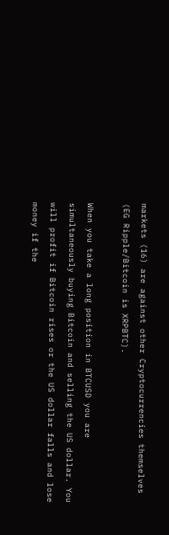markets (16) are against other Cryptocurrencies themselves (EG Ripple/Bitcoin is XRPBTC).

When you take a long position in BTCUSD you are simultaneously buying Bitcoin and selling the US dollar. You will profit if Bitcoin rises or the US dollar falls and lose money if the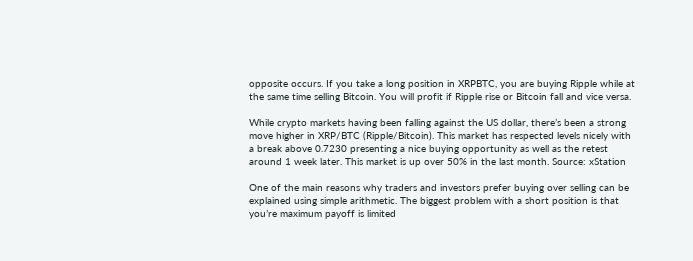opposite occurs. If you take a long position in XRPBTC, you are buying Ripple while at the same time selling Bitcoin. You will profit if Ripple rise or Bitcoin fall and vice versa.

While crypto markets having been falling against the US dollar, there’s been a strong move higher in XRP/BTC (Ripple/Bitcoin). This market has respected levels nicely with a break above 0.7230 presenting a nice buying opportunity as well as the retest around 1 week later. This market is up over 50% in the last month. Source: xStation

One of the main reasons why traders and investors prefer buying over selling can be explained using simple arithmetic. The biggest problem with a short position is that you’re maximum payoff is limited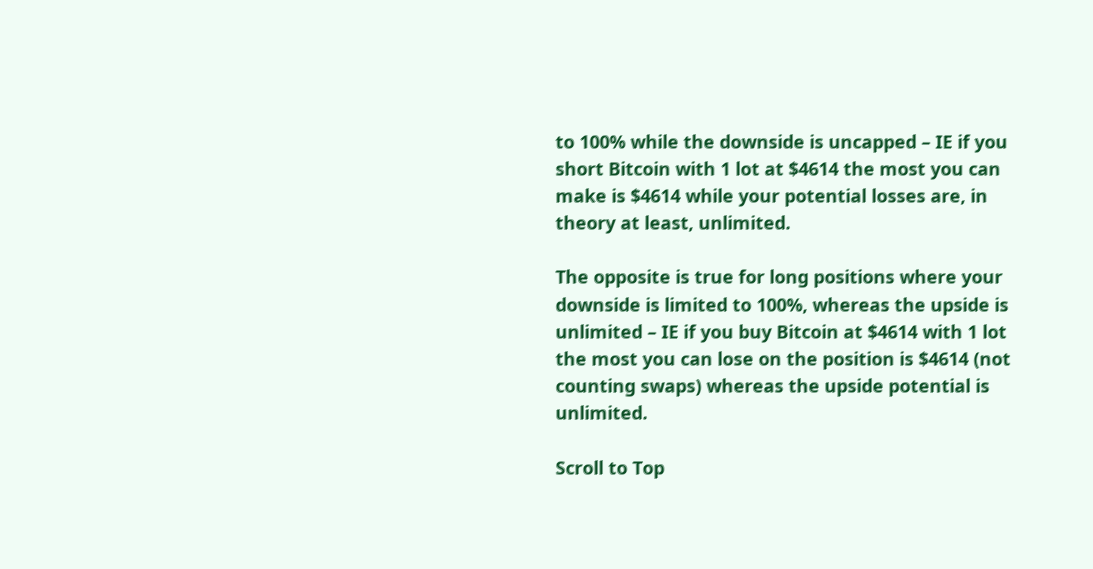to 100% while the downside is uncapped – IE if you short Bitcoin with 1 lot at $4614 the most you can make is $4614 while your potential losses are, in theory at least, unlimited.

The opposite is true for long positions where your downside is limited to 100%, whereas the upside is unlimited – IE if you buy Bitcoin at $4614 with 1 lot the most you can lose on the position is $4614 (not counting swaps) whereas the upside potential is unlimited.

Scroll to Top